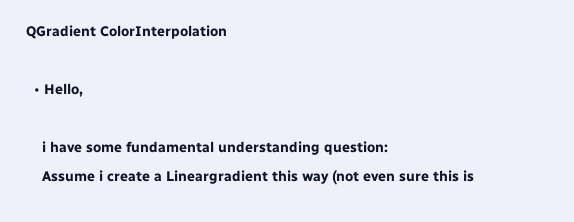QGradient ColorInterpolation

  • Hello,

    i have some fundamental understanding question:
    Assume i create a Lineargradient this way (not even sure this is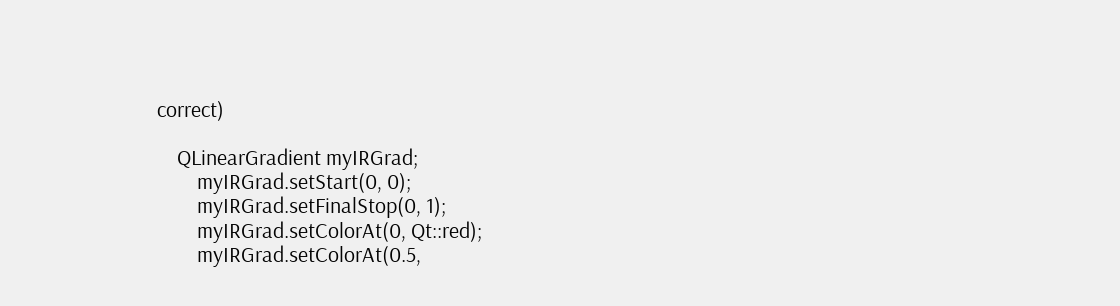correct)

    QLinearGradient myIRGrad;
        myIRGrad.setStart(0, 0);
        myIRGrad.setFinalStop(0, 1);
        myIRGrad.setColorAt(0, Qt::red);
        myIRGrad.setColorAt(0.5,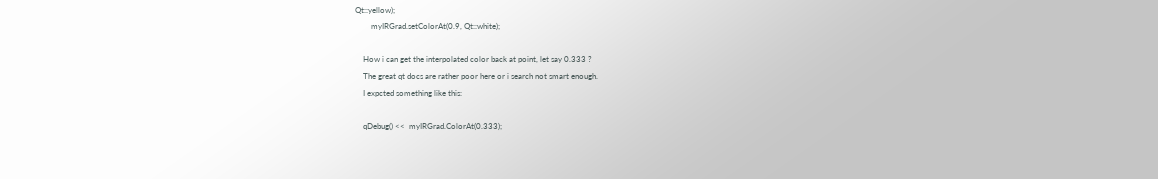Qt::yellow);
        myIRGrad.setColorAt(0.9, Qt::white);

    How i can get the interpolated color back at point, let say 0.333 ?
    The great qt docs are rather poor here or i search not smart enough.
    I expcted something like this:

    qDebug() <<  myIRGrad.ColorAt(0.333);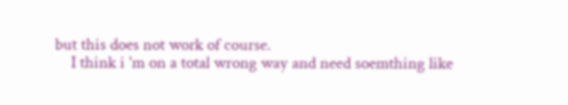but this does not work of course.
    I think i 'm on a total wrong way and need soemthing like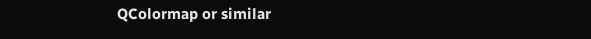QColormap or similar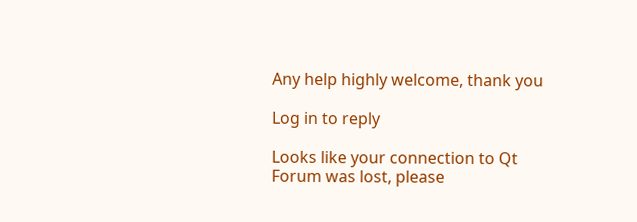Any help highly welcome, thank you

Log in to reply

Looks like your connection to Qt Forum was lost, please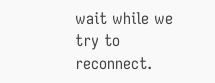wait while we try to reconnect.